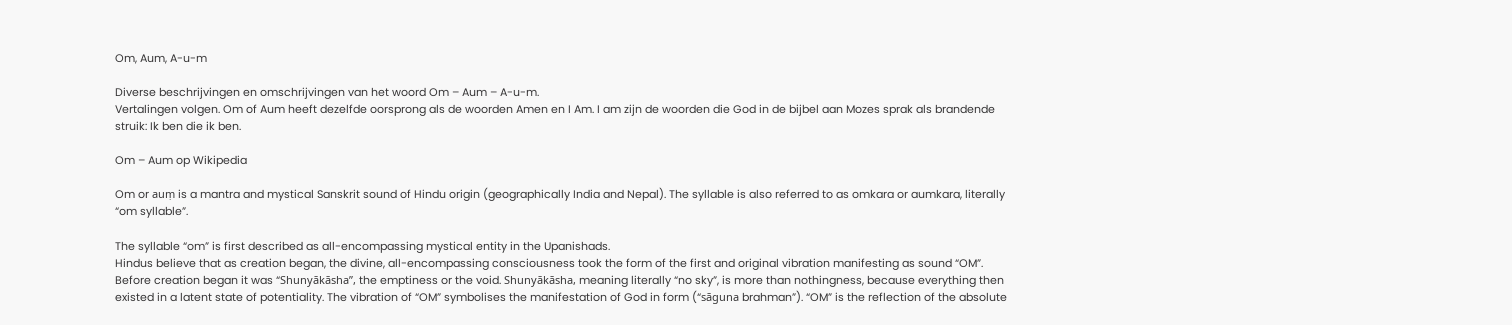Om, Aum, A-u-m

Diverse beschrijvingen en omschrijvingen van het woord Om – Aum – A-u-m.
Vertalingen volgen. Om of Aum heeft dezelfde oorsprong als de woorden Amen en I Am. I am zijn de woorden die God in de bijbel aan Mozes sprak als brandende struik: Ik ben die ik ben.

Om – Aum op Wikipedia

Om or auṃ is a mantra and mystical Sanskrit sound of Hindu origin (geographically India and Nepal). The syllable is also referred to as omkara or aumkara, literally “om syllable”.

The syllable “om” is first described as all-encompassing mystical entity in the Upanishads.
Hindus believe that as creation began, the divine, all-encompassing consciousness took the form of the first and original vibration manifesting as sound “OM”. Before creation began it was “Shunyākāsha”, the emptiness or the void. Shunyākāsha, meaning literally “no sky”, is more than nothingness, because everything then existed in a latent state of potentiality. The vibration of “OM” symbolises the manifestation of God in form (“sāguna brahman”). “OM” is the reflection of the absolute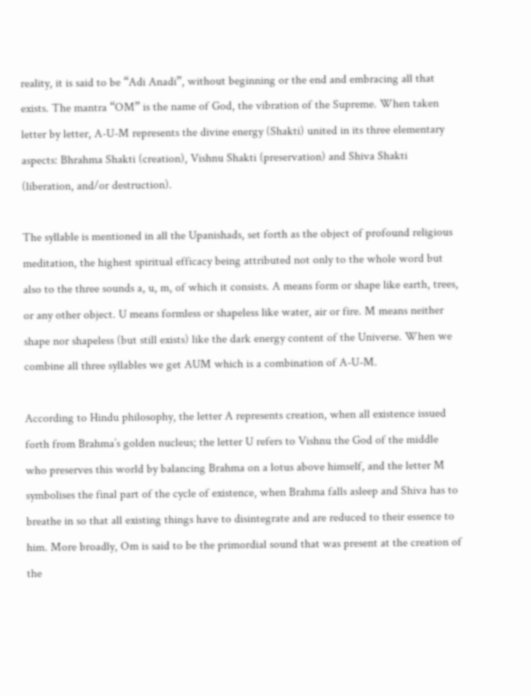reality, it is said to be “Adi Anadi”, without beginning or the end and embracing all that exists. The mantra “OM” is the name of God, the vibration of the Supreme. When taken letter by letter, A-U-M represents the divine energy (Shakti) united in its three elementary aspects: Bhrahma Shakti (creation), Vishnu Shakti (preservation) and Shiva Shakti (liberation, and/or destruction).

The syllable is mentioned in all the Upanishads, set forth as the object of profound religious meditation, the highest spiritual efficacy being attributed not only to the whole word but also to the three sounds a, u, m, of which it consists. A means form or shape like earth, trees, or any other object. U means formless or shapeless like water, air or fire. M means neither shape nor shapeless (but still exists) like the dark energy content of the Universe. When we combine all three syllables we get AUM which is a combination of A-U-M.

According to Hindu philosophy, the letter A represents creation, when all existence issued forth from Brahma’s golden nucleus; the letter U refers to Vishnu the God of the middle who preserves this world by balancing Brahma on a lotus above himself, and the letter M symbolises the final part of the cycle of existence, when Brahma falls asleep and Shiva has to breathe in so that all existing things have to disintegrate and are reduced to their essence to him. More broadly, Om is said to be the primordial sound that was present at the creation of the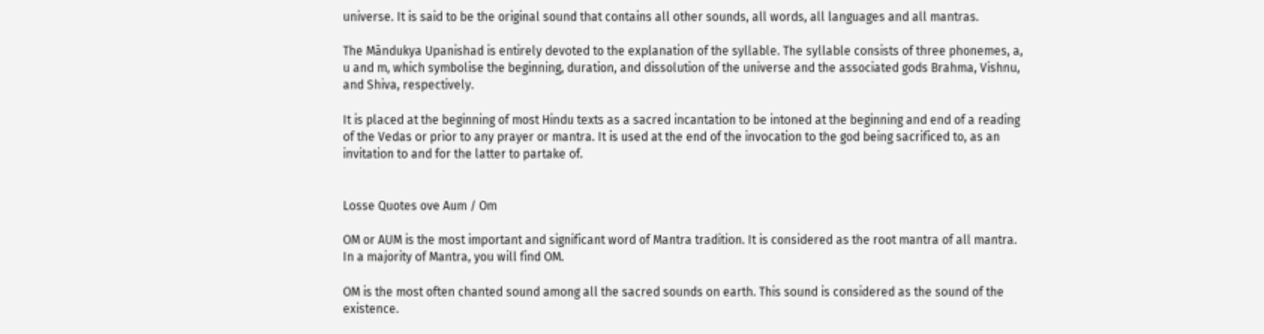universe. It is said to be the original sound that contains all other sounds, all words, all languages and all mantras.

The Māndukya Upanishad is entirely devoted to the explanation of the syllable. The syllable consists of three phonemes, a, u and m, which symbolise the beginning, duration, and dissolution of the universe and the associated gods Brahma, Vishnu, and Shiva, respectively.

It is placed at the beginning of most Hindu texts as a sacred incantation to be intoned at the beginning and end of a reading of the Vedas or prior to any prayer or mantra. It is used at the end of the invocation to the god being sacrificed to, as an invitation to and for the latter to partake of.


Losse Quotes ove Aum / Om

OM or AUM is the most important and significant word of Mantra tradition. It is considered as the root mantra of all mantra. In a majority of Mantra, you will find OM.

OM is the most often chanted sound among all the sacred sounds on earth. This sound is considered as the sound of the existence.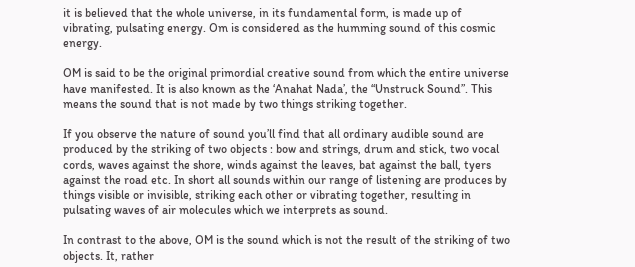it is believed that the whole universe, in its fundamental form, is made up of vibrating, pulsating energy. Om is considered as the humming sound of this cosmic energy.

OM is said to be the original primordial creative sound from which the entire universe have manifested. It is also known as the ‘Anahat Nada’, the “Unstruck Sound”. This means the sound that is not made by two things striking together.

If you observe the nature of sound you’ll find that all ordinary audible sound are produced by the striking of two objects : bow and strings, drum and stick, two vocal cords, waves against the shore, winds against the leaves, bat against the ball, tyers against the road etc. In short all sounds within our range of listening are produces by things visible or invisible, striking each other or vibrating together, resulting in pulsating waves of air molecules which we interprets as sound.

In contrast to the above, OM is the sound which is not the result of the striking of two objects. It, rather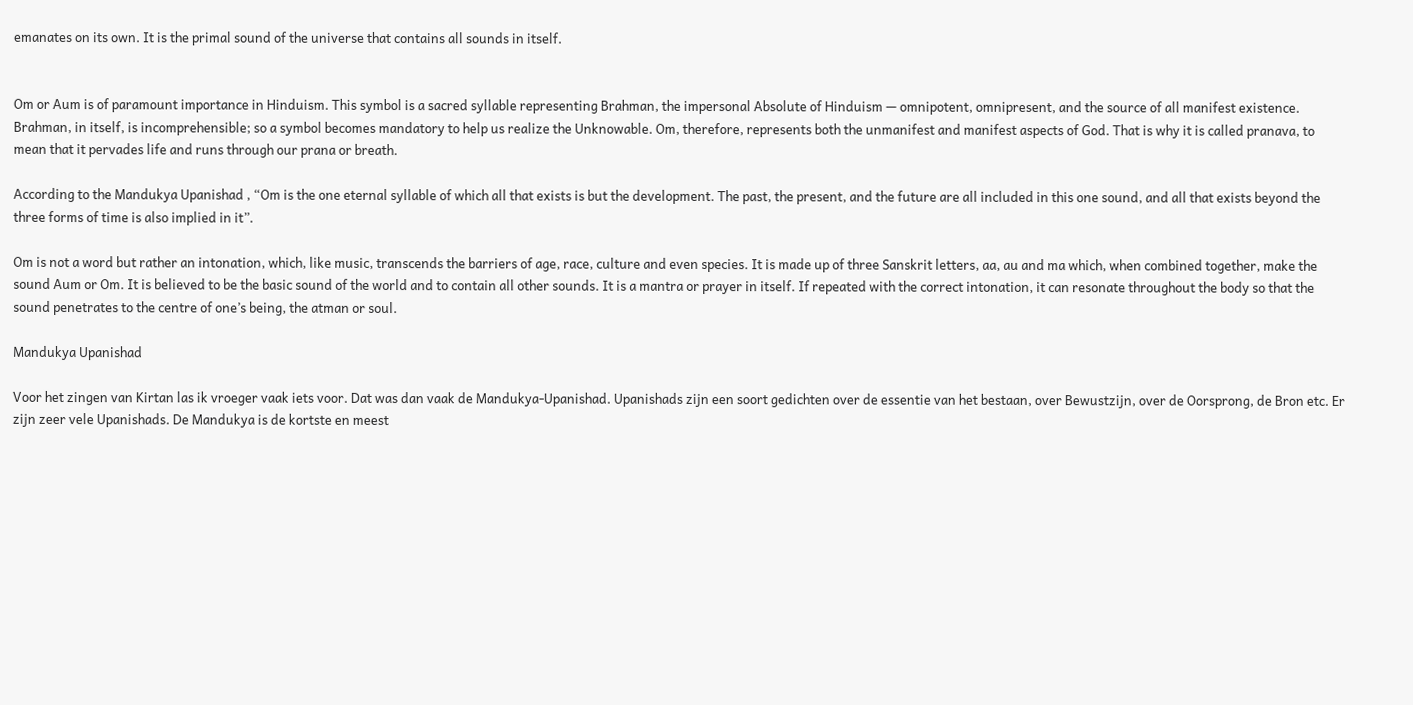emanates on its own. It is the primal sound of the universe that contains all sounds in itself.


Om or Aum is of paramount importance in Hinduism. This symbol is a sacred syllable representing Brahman, the impersonal Absolute of Hinduism — omnipotent, omnipresent, and the source of all manifest existence. Brahman, in itself, is incomprehensible; so a symbol becomes mandatory to help us realize the Unknowable. Om, therefore, represents both the unmanifest and manifest aspects of God. That is why it is called pranava, to mean that it pervades life and runs through our prana or breath.

According to the Mandukya Upanishad , “Om is the one eternal syllable of which all that exists is but the development. The past, the present, and the future are all included in this one sound, and all that exists beyond the three forms of time is also implied in it”.

Om is not a word but rather an intonation, which, like music, transcends the barriers of age, race, culture and even species. It is made up of three Sanskrit letters, aa, au and ma which, when combined together, make the sound Aum or Om. It is believed to be the basic sound of the world and to contain all other sounds. It is a mantra or prayer in itself. If repeated with the correct intonation, it can resonate throughout the body so that the sound penetrates to the centre of one’s being, the atman or soul.

Mandukya Upanishad

Voor het zingen van Kirtan las ik vroeger vaak iets voor. Dat was dan vaak de Mandukya-Upanishad. Upanishads zijn een soort gedichten over de essentie van het bestaan, over Bewustzijn, over de Oorsprong, de Bron etc. Er zijn zeer vele Upanishads. De Mandukya is de kortste en meest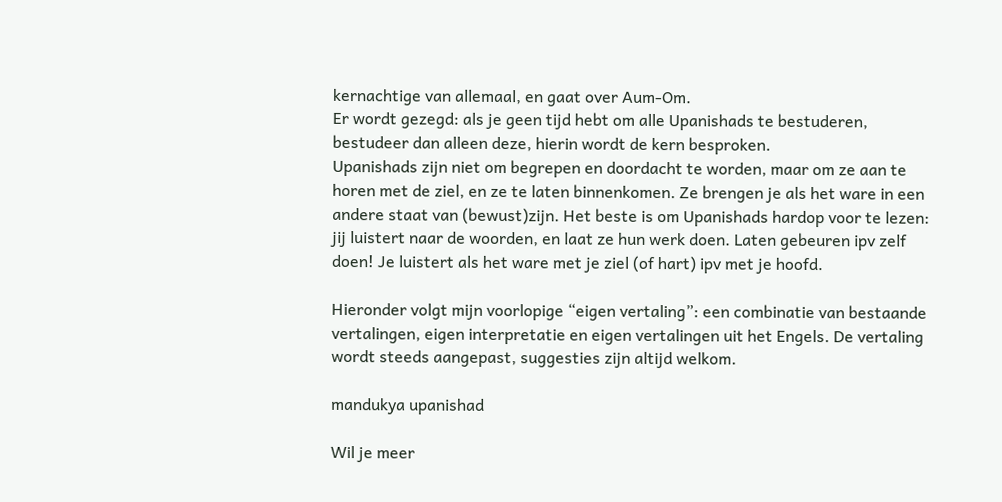kernachtige van allemaal, en gaat over Aum-Om.
Er wordt gezegd: als je geen tijd hebt om alle Upanishads te bestuderen, bestudeer dan alleen deze, hierin wordt de kern besproken.
Upanishads zijn niet om begrepen en doordacht te worden, maar om ze aan te horen met de ziel, en ze te laten binnenkomen. Ze brengen je als het ware in een andere staat van (bewust)zijn. Het beste is om Upanishads hardop voor te lezen: jij luistert naar de woorden, en laat ze hun werk doen. Laten gebeuren ipv zelf doen! Je luistert als het ware met je ziel (of hart) ipv met je hoofd.

Hieronder volgt mijn voorlopige “eigen vertaling”: een combinatie van bestaande vertalingen, eigen interpretatie en eigen vertalingen uit het Engels. De vertaling wordt steeds aangepast, suggesties zijn altijd welkom.

mandukya upanishad

Wil je meer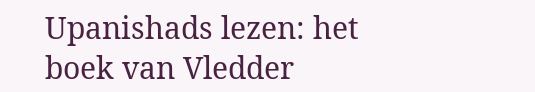Upanishads lezen: het boek van Vledder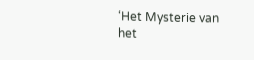‘Het Mysterie van het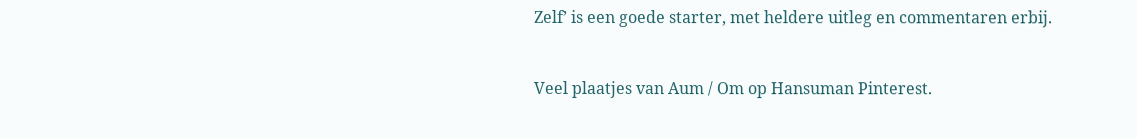Zelf’ is een goede starter, met heldere uitleg en commentaren erbij.


Veel plaatjes van Aum / Om op Hansuman Pinterest.